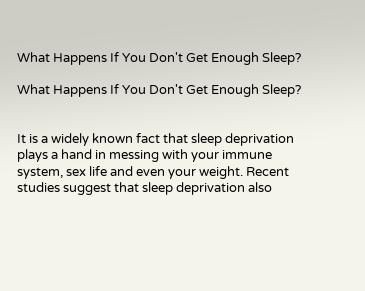What Happens If You Don't Get Enough Sleep?

What Happens If You Don't Get Enough Sleep?


It is a widely known fact that sleep deprivation plays a hand in messing with your immune system, sex life and even your weight. Recent studies suggest that sleep deprivation also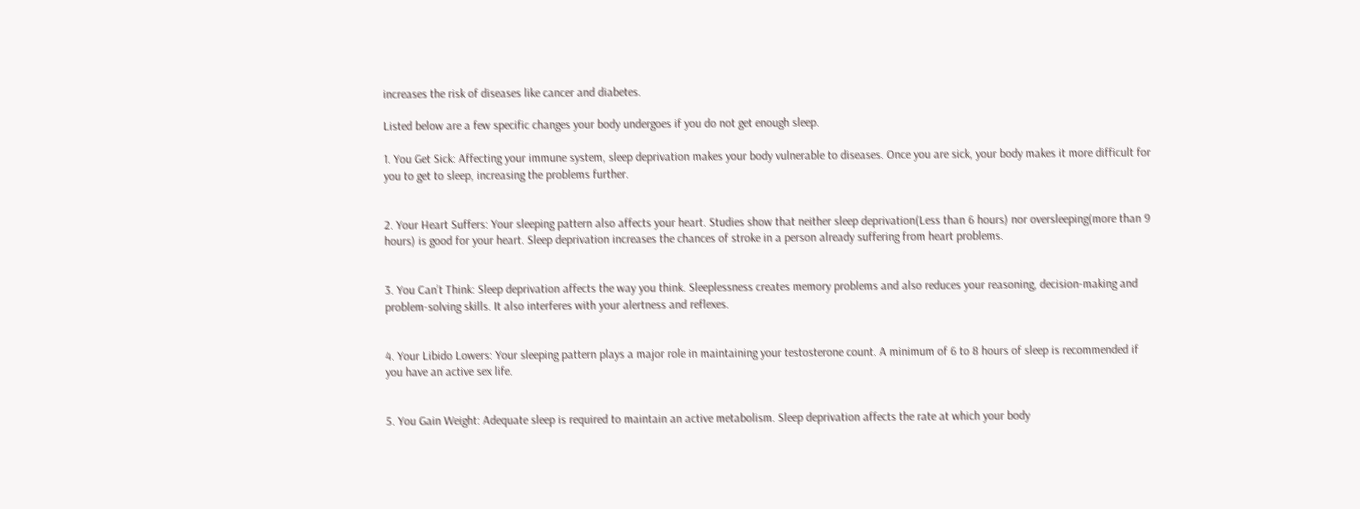increases the risk of diseases like cancer and diabetes.

Listed below are a few specific changes your body undergoes if you do not get enough sleep.

1. You Get Sick: Affecting your immune system, sleep deprivation makes your body vulnerable to diseases. Once you are sick, your body makes it more difficult for you to get to sleep, increasing the problems further.


2. Your Heart Suffers: Your sleeping pattern also affects your heart. Studies show that neither sleep deprivation(Less than 6 hours) nor oversleeping(more than 9 hours) is good for your heart. Sleep deprivation increases the chances of stroke in a person already suffering from heart problems.


3. You Can’t Think: Sleep deprivation affects the way you think. Sleeplessness creates memory problems and also reduces your reasoning, decision-making and problem-solving skills. It also interferes with your alertness and reflexes.


4. Your Libido Lowers: Your sleeping pattern plays a major role in maintaining your testosterone count. A minimum of 6 to 8 hours of sleep is recommended if you have an active sex life.


5. You Gain Weight: Adequate sleep is required to maintain an active metabolism. Sleep deprivation affects the rate at which your body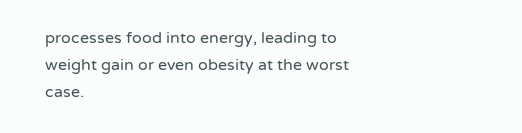processes food into energy, leading to weight gain or even obesity at the worst case.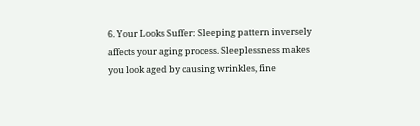6. Your Looks Suffer: Sleeping pattern inversely affects your aging process. Sleeplessness makes you look aged by causing wrinkles, fine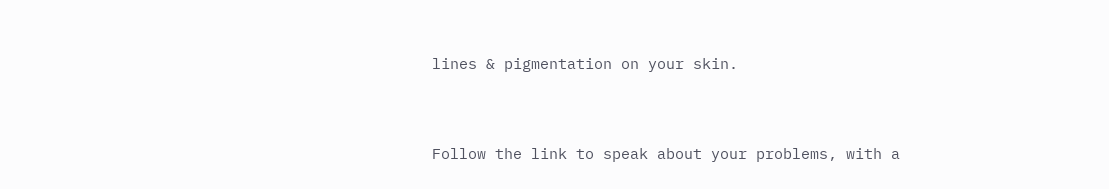lines & pigmentation on your skin.


Follow the link to speak about your problems, with a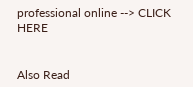professional online --> CLICK HERE


Also Read